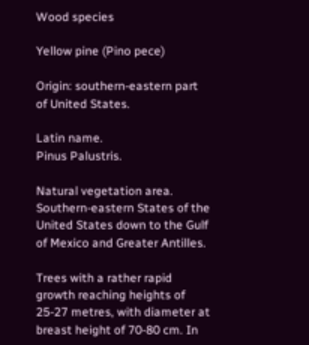Wood species

Yellow pine (Pino pece)

Origin: southern-eastern part of United States.

Latin name.
Pinus Palustris.

Natural vegetation area.
Southern-eastern States of the United States down to the Gulf of Mexico and Greater Antilles.

Trees with a rather rapid growth reaching heights of 25-27 metres, with diameter at breast height of 70-80 cm. In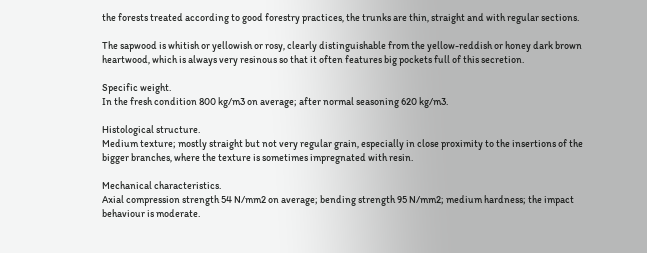the forests treated according to good forestry practices, the trunks are thin, straight and with regular sections.

The sapwood is whitish or yellowish or rosy, clearly distinguishable from the yellow-reddish or honey dark brown heartwood, which is always very resinous so that it often features big pockets full of this secretion.

Specific weight.
In the fresh condition 800 kg/m3 on average; after normal seasoning 620 kg/m3.

Histological structure.
Medium texture; mostly straight but not very regular grain, especially in close proximity to the insertions of the bigger branches, where the texture is sometimes impregnated with resin.

Mechanical characteristics.
Axial compression strength 54 N/mm2 on average; bending strength 95 N/mm2; medium hardness; the impact behaviour is moderate.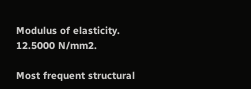Modulus of elasticity.
12.5000 N/mm2.

Most frequent structural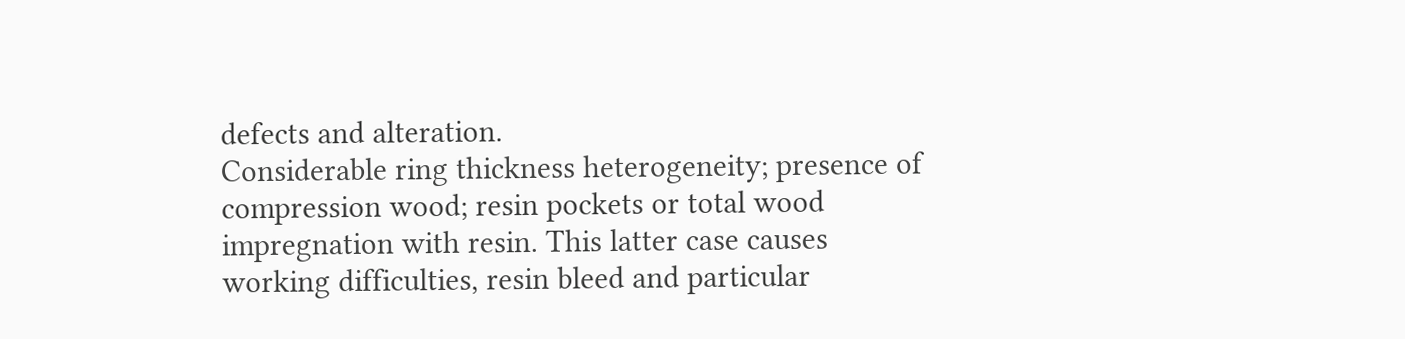defects and alteration.
Considerable ring thickness heterogeneity; presence of compression wood; resin pockets or total wood impregnation with resin. This latter case causes working difficulties, resin bleed and particular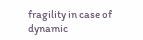fragility in case of dynamic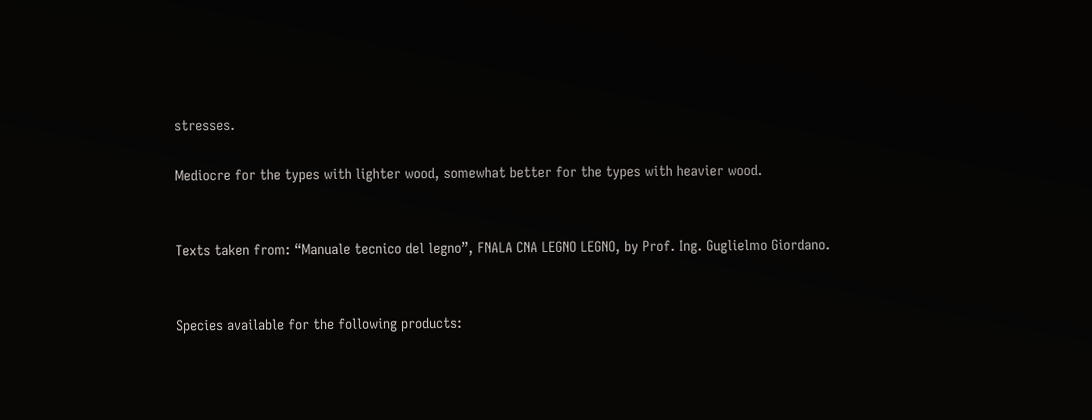stresses.

Mediocre for the types with lighter wood, somewhat better for the types with heavier wood.


Texts taken from: “Manuale tecnico del legno”, FNALA CNA LEGNO LEGNO, by Prof. Ing. Guglielmo Giordano.


Species available for the following products: